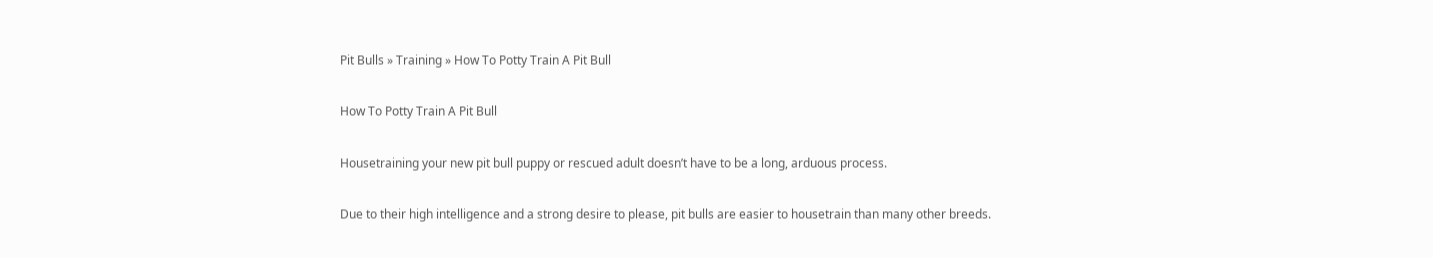Pit Bulls » Training » How To Potty Train A Pit Bull

How To Potty Train A Pit Bull

Housetraining your new pit bull puppy or rescued adult doesn’t have to be a long, arduous process.

Due to their high intelligence and a strong desire to please, pit bulls are easier to housetrain than many other breeds.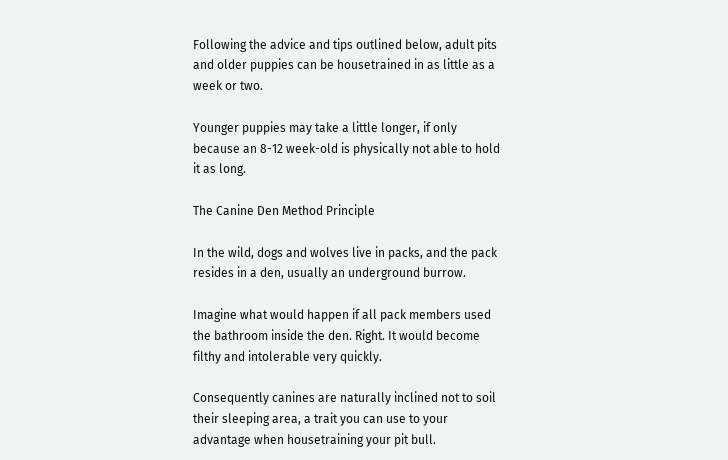Following the advice and tips outlined below, adult pits and older puppies can be housetrained in as little as a week or two.

Younger puppies may take a little longer, if only because an 8-12 week-old is physically not able to hold it as long.

The Canine Den Method Principle

In the wild, dogs and wolves live in packs, and the pack resides in a den, usually an underground burrow.

Imagine what would happen if all pack members used the bathroom inside the den. Right. It would become filthy and intolerable very quickly.

Consequently canines are naturally inclined not to soil their sleeping area, a trait you can use to your advantage when housetraining your pit bull.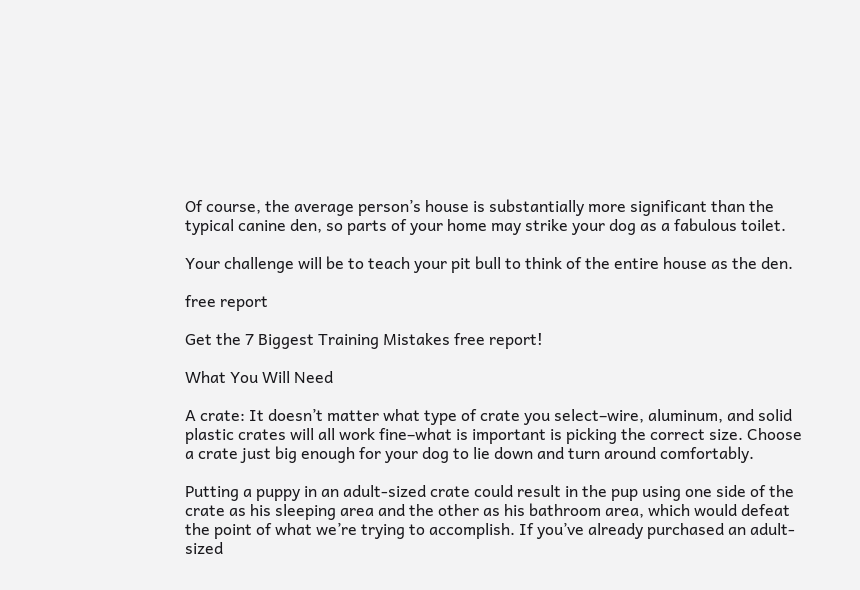Of course, the average person’s house is substantially more significant than the typical canine den, so parts of your home may strike your dog as a fabulous toilet.

Your challenge will be to teach your pit bull to think of the entire house as the den.

free report

Get the 7 Biggest Training Mistakes free report!

What You Will Need

A crate: It doesn’t matter what type of crate you select–wire, aluminum, and solid plastic crates will all work fine–what is important is picking the correct size. Choose a crate just big enough for your dog to lie down and turn around comfortably.

Putting a puppy in an adult-sized crate could result in the pup using one side of the crate as his sleeping area and the other as his bathroom area, which would defeat the point of what we’re trying to accomplish. If you’ve already purchased an adult-sized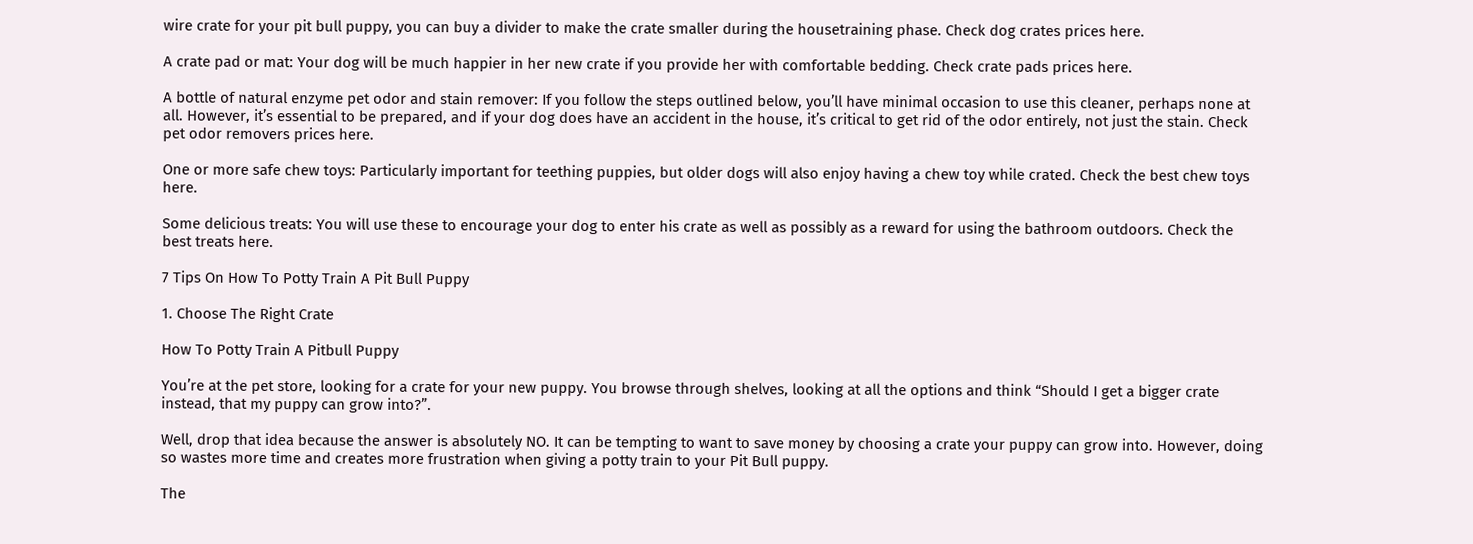wire crate for your pit bull puppy, you can buy a divider to make the crate smaller during the housetraining phase. Check dog crates prices here.

A crate pad or mat: Your dog will be much happier in her new crate if you provide her with comfortable bedding. Check crate pads prices here.

A bottle of natural enzyme pet odor and stain remover: If you follow the steps outlined below, you’ll have minimal occasion to use this cleaner, perhaps none at all. However, it’s essential to be prepared, and if your dog does have an accident in the house, it’s critical to get rid of the odor entirely, not just the stain. Check pet odor removers prices here.

One or more safe chew toys: Particularly important for teething puppies, but older dogs will also enjoy having a chew toy while crated. Check the best chew toys here.

Some delicious treats: You will use these to encourage your dog to enter his crate as well as possibly as a reward for using the bathroom outdoors. Check the best treats here.

7 Tips On How To Potty Train A Pit Bull Puppy

1. Choose The Right Crate

How To Potty Train A Pitbull Puppy

You’re at the pet store, looking for a crate for your new puppy. You browse through shelves, looking at all the options and think “Should I get a bigger crate instead, that my puppy can grow into?”.

Well, drop that idea because the answer is absolutely NO. It can be tempting to want to save money by choosing a crate your puppy can grow into. However, doing so wastes more time and creates more frustration when giving a potty train to your Pit Bull puppy.

The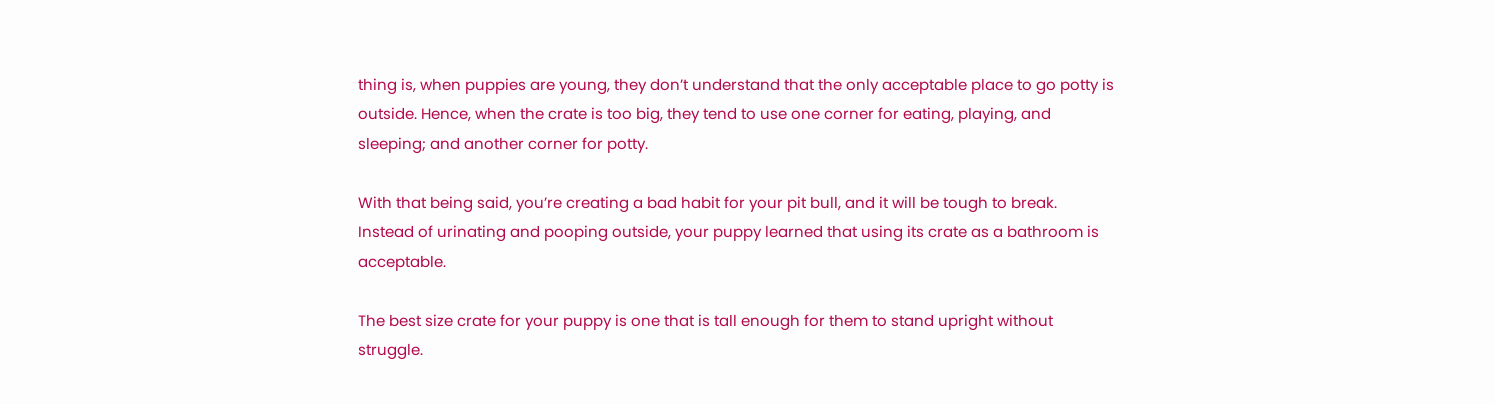thing is, when puppies are young, they don’t understand that the only acceptable place to go potty is outside. Hence, when the crate is too big, they tend to use one corner for eating, playing, and sleeping; and another corner for potty.

With that being said, you’re creating a bad habit for your pit bull, and it will be tough to break. Instead of urinating and pooping outside, your puppy learned that using its crate as a bathroom is acceptable.

The best size crate for your puppy is one that is tall enough for them to stand upright without struggle.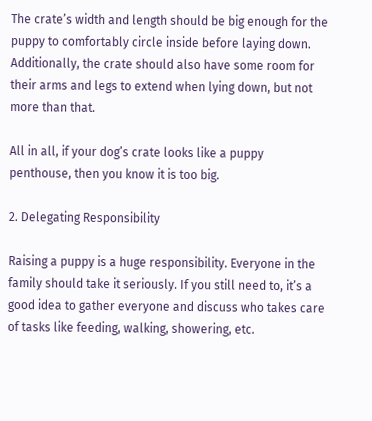The crate’s width and length should be big enough for the puppy to comfortably circle inside before laying down. Additionally, the crate should also have some room for their arms and legs to extend when lying down, but not more than that.

All in all, if your dog’s crate looks like a puppy penthouse, then you know it is too big.

2. Delegating Responsibility

Raising a puppy is a huge responsibility. Everyone in the family should take it seriously. If you still need to, it’s a good idea to gather everyone and discuss who takes care of tasks like feeding, walking, showering, etc.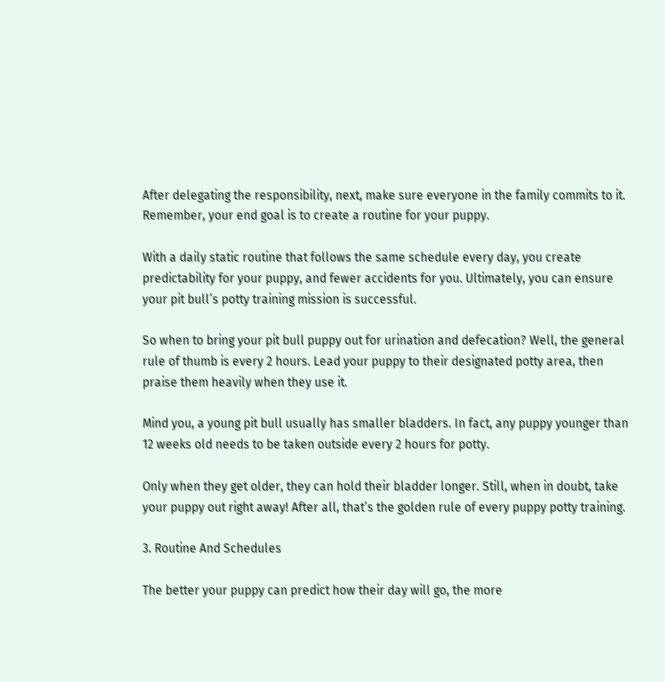After delegating the responsibility, next, make sure everyone in the family commits to it. Remember, your end goal is to create a routine for your puppy.

With a daily static routine that follows the same schedule every day, you create predictability for your puppy, and fewer accidents for you. Ultimately, you can ensure your pit bull’s potty training mission is successful.

So when to bring your pit bull puppy out for urination and defecation? Well, the general rule of thumb is every 2 hours. Lead your puppy to their designated potty area, then praise them heavily when they use it.

Mind you, a young pit bull usually has smaller bladders. In fact, any puppy younger than 12 weeks old needs to be taken outside every 2 hours for potty.

Only when they get older, they can hold their bladder longer. Still, when in doubt, take your puppy out right away! After all, that’s the golden rule of every puppy potty training.

3. Routine And Schedules

The better your puppy can predict how their day will go, the more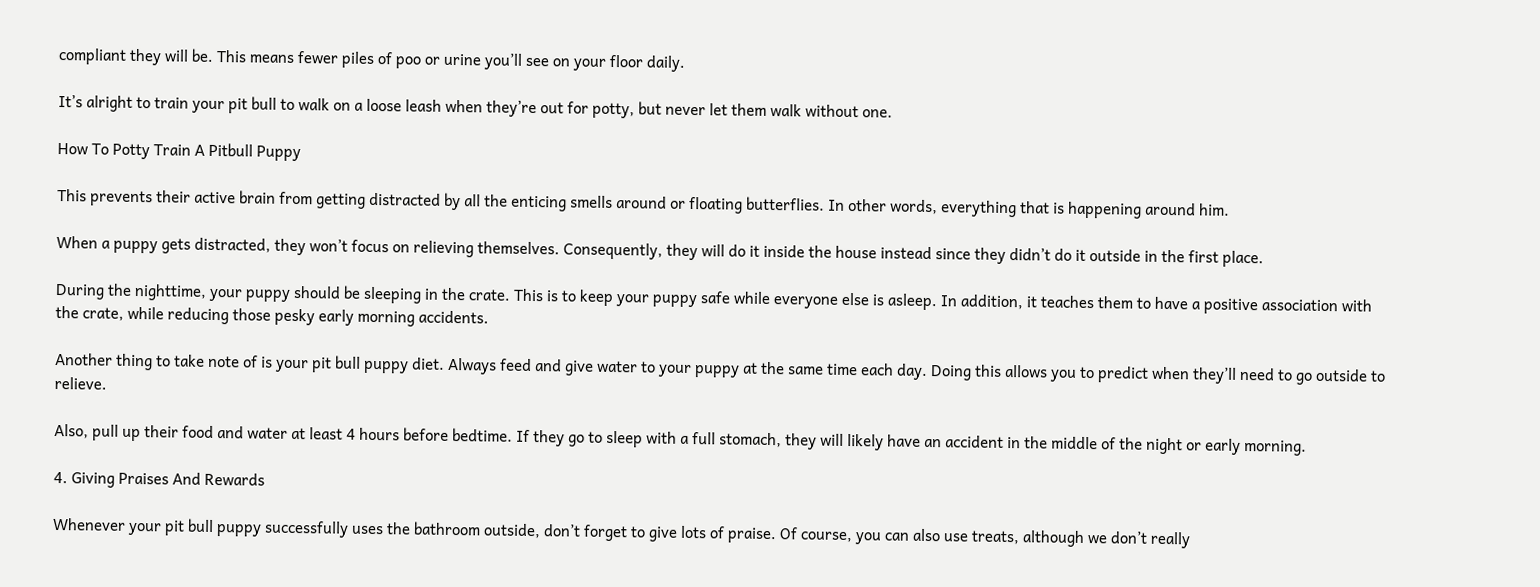compliant they will be. This means fewer piles of poo or urine you’ll see on your floor daily.

It’s alright to train your pit bull to walk on a loose leash when they’re out for potty, but never let them walk without one.

How To Potty Train A Pitbull Puppy

This prevents their active brain from getting distracted by all the enticing smells around or floating butterflies. In other words, everything that is happening around him.

When a puppy gets distracted, they won’t focus on relieving themselves. Consequently, they will do it inside the house instead since they didn’t do it outside in the first place.

During the nighttime, your puppy should be sleeping in the crate. This is to keep your puppy safe while everyone else is asleep. In addition, it teaches them to have a positive association with the crate, while reducing those pesky early morning accidents.

Another thing to take note of is your pit bull puppy diet. Always feed and give water to your puppy at the same time each day. Doing this allows you to predict when they’ll need to go outside to relieve.

Also, pull up their food and water at least 4 hours before bedtime. If they go to sleep with a full stomach, they will likely have an accident in the middle of the night or early morning.

4. Giving Praises And Rewards

Whenever your pit bull puppy successfully uses the bathroom outside, don’t forget to give lots of praise. Of course, you can also use treats, although we don’t really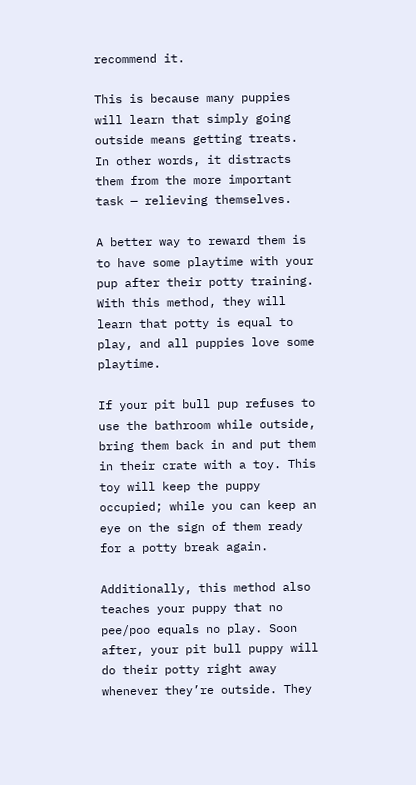recommend it.

This is because many puppies will learn that simply going outside means getting treats. In other words, it distracts them from the more important task — relieving themselves.

A better way to reward them is to have some playtime with your pup after their potty training. With this method, they will learn that potty is equal to play, and all puppies love some playtime.

If your pit bull pup refuses to use the bathroom while outside, bring them back in and put them in their crate with a toy. This toy will keep the puppy occupied; while you can keep an eye on the sign of them ready for a potty break again.

Additionally, this method also teaches your puppy that no pee/poo equals no play. Soon after, your pit bull puppy will do their potty right away whenever they’re outside. They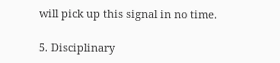will pick up this signal in no time.

5. Disciplinary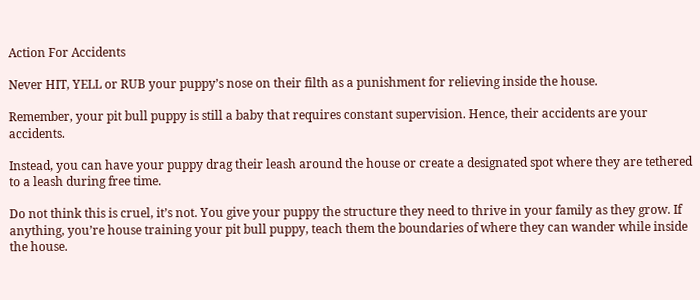Action For Accidents

Never HIT, YELL or RUB your puppy’s nose on their filth as a punishment for relieving inside the house.

Remember, your pit bull puppy is still a baby that requires constant supervision. Hence, their accidents are your accidents.

Instead, you can have your puppy drag their leash around the house or create a designated spot where they are tethered to a leash during free time.

Do not think this is cruel, it’s not. You give your puppy the structure they need to thrive in your family as they grow. If anything, you’re house training your pit bull puppy, teach them the boundaries of where they can wander while inside the house.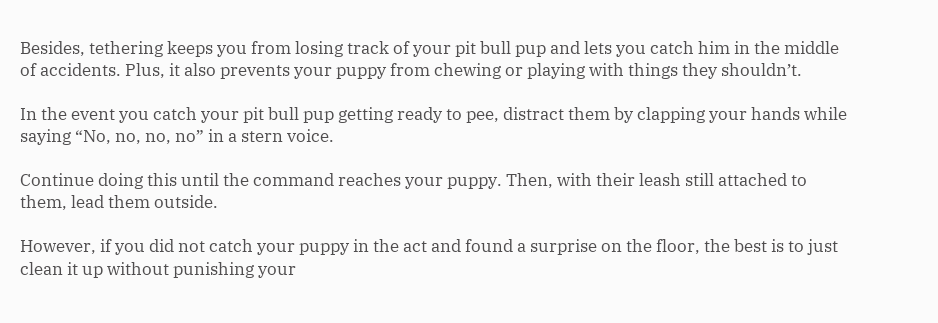Besides, tethering keeps you from losing track of your pit bull pup and lets you catch him in the middle of accidents. Plus, it also prevents your puppy from chewing or playing with things they shouldn’t.

In the event you catch your pit bull pup getting ready to pee, distract them by clapping your hands while saying “No, no, no, no” in a stern voice.

Continue doing this until the command reaches your puppy. Then, with their leash still attached to them, lead them outside.

However, if you did not catch your puppy in the act and found a surprise on the floor, the best is to just clean it up without punishing your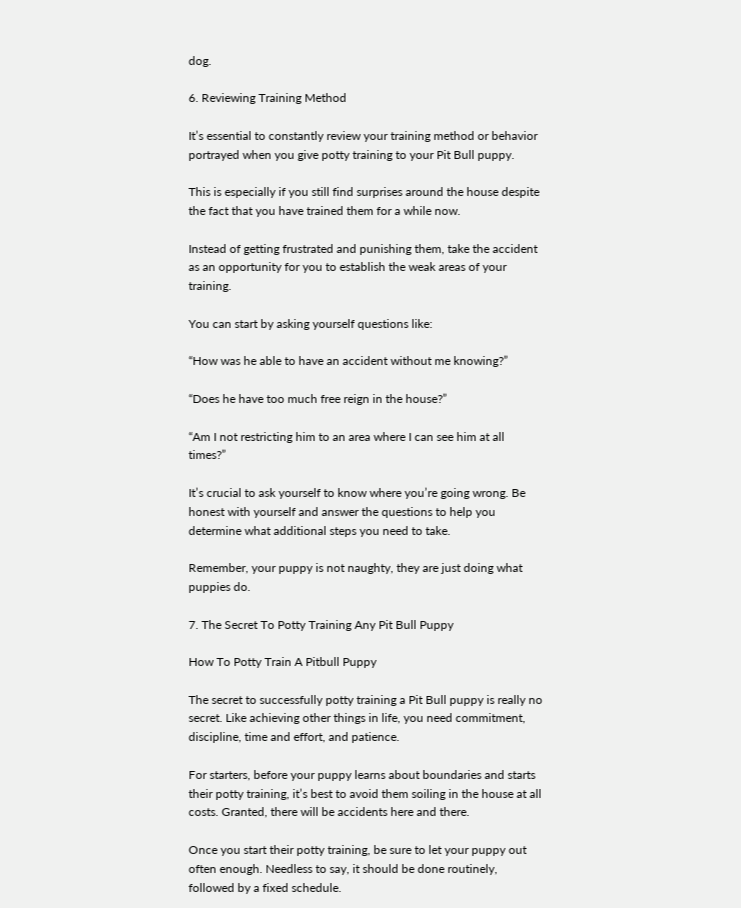dog.

6. Reviewing Training Method

It’s essential to constantly review your training method or behavior portrayed when you give potty training to your Pit Bull puppy.

This is especially if you still find surprises around the house despite the fact that you have trained them for a while now.

Instead of getting frustrated and punishing them, take the accident as an opportunity for you to establish the weak areas of your training.

You can start by asking yourself questions like:

“How was he able to have an accident without me knowing?”

“Does he have too much free reign in the house?”

“Am I not restricting him to an area where I can see him at all times?”

It’s crucial to ask yourself to know where you’re going wrong. Be honest with yourself and answer the questions to help you determine what additional steps you need to take.

Remember, your puppy is not naughty, they are just doing what puppies do.

7. The Secret To Potty Training Any Pit Bull Puppy

How To Potty Train A Pitbull Puppy

The secret to successfully potty training a Pit Bull puppy is really no secret. Like achieving other things in life, you need commitment, discipline, time and effort, and patience.

For starters, before your puppy learns about boundaries and starts their potty training, it’s best to avoid them soiling in the house at all costs. Granted, there will be accidents here and there.

Once you start their potty training, be sure to let your puppy out often enough. Needless to say, it should be done routinely, followed by a fixed schedule.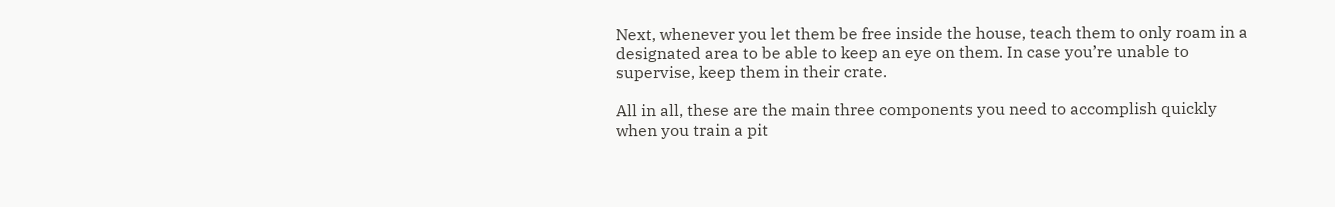Next, whenever you let them be free inside the house, teach them to only roam in a designated area to be able to keep an eye on them. In case you’re unable to supervise, keep them in their crate.

All in all, these are the main three components you need to accomplish quickly when you train a pit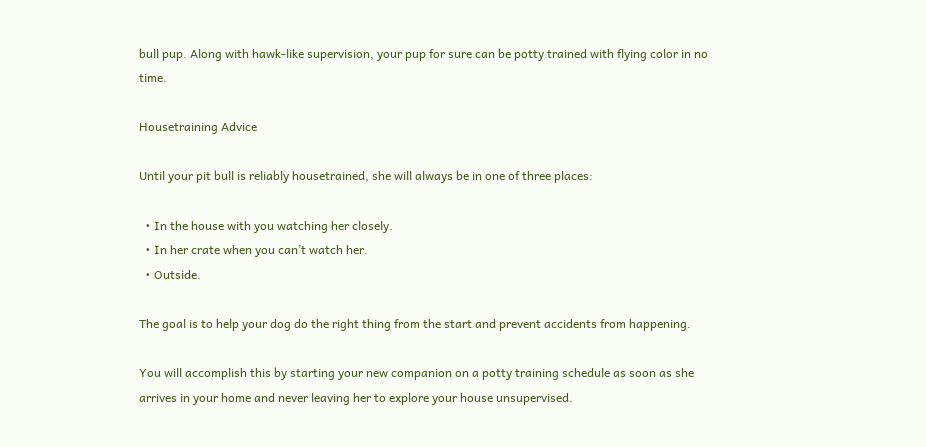bull pup. Along with hawk-like supervision, your pup for sure can be potty trained with flying color in no time.

Housetraining Advice

Until your pit bull is reliably housetrained, she will always be in one of three places:

  • In the house with you watching her closely.
  • In her crate when you can’t watch her.
  • Outside.

The goal is to help your dog do the right thing from the start and prevent accidents from happening.

You will accomplish this by starting your new companion on a potty training schedule as soon as she arrives in your home and never leaving her to explore your house unsupervised.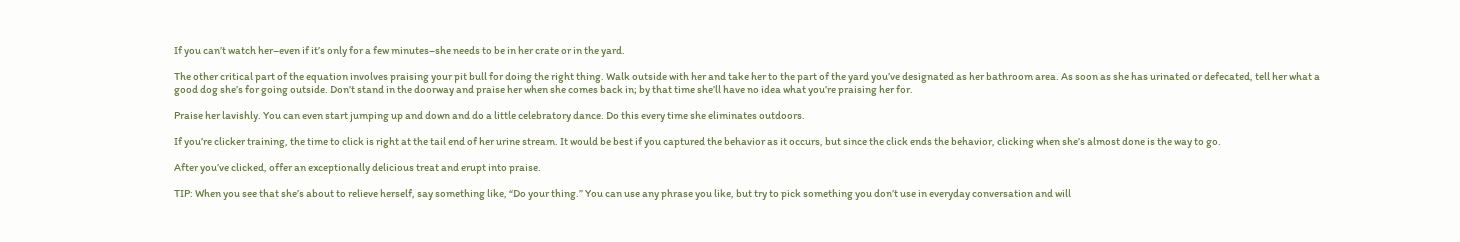If you can’t watch her–even if it’s only for a few minutes–she needs to be in her crate or in the yard.

The other critical part of the equation involves praising your pit bull for doing the right thing. Walk outside with her and take her to the part of the yard you’ve designated as her bathroom area. As soon as she has urinated or defecated, tell her what a good dog she’s for going outside. Don’t stand in the doorway and praise her when she comes back in; by that time she’ll have no idea what you’re praising her for.

Praise her lavishly. You can even start jumping up and down and do a little celebratory dance. Do this every time she eliminates outdoors.

If you’re clicker training, the time to click is right at the tail end of her urine stream. It would be best if you captured the behavior as it occurs, but since the click ends the behavior, clicking when she’s almost done is the way to go.

After you’ve clicked, offer an exceptionally delicious treat and erupt into praise.

TIP: When you see that she’s about to relieve herself, say something like, “Do your thing.” You can use any phrase you like, but try to pick something you don’t use in everyday conversation and will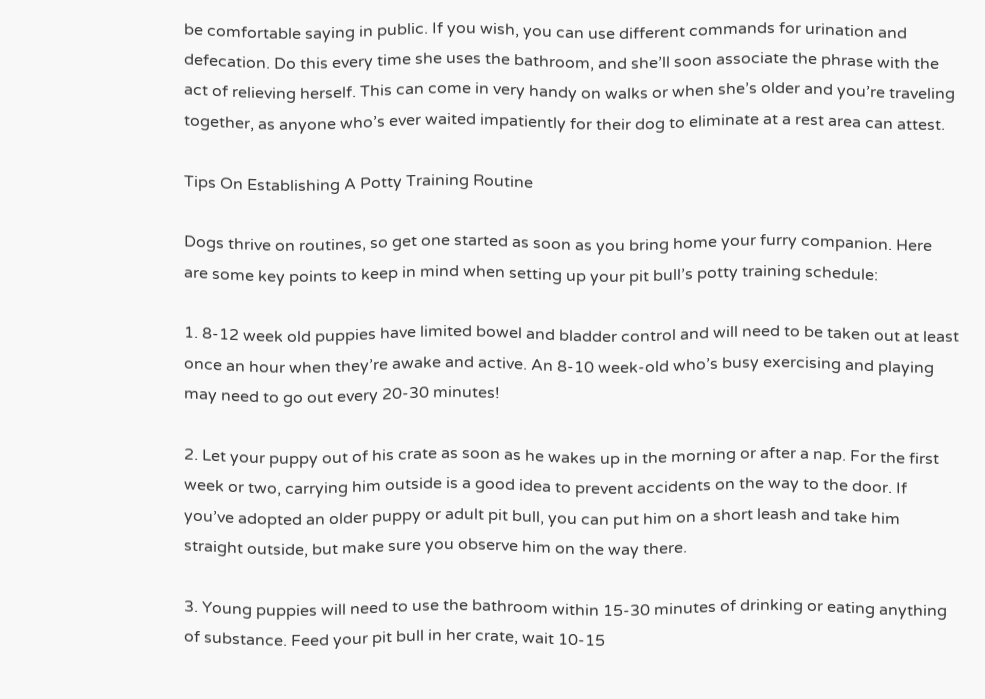be comfortable saying in public. If you wish, you can use different commands for urination and defecation. Do this every time she uses the bathroom, and she’ll soon associate the phrase with the act of relieving herself. This can come in very handy on walks or when she’s older and you’re traveling together, as anyone who’s ever waited impatiently for their dog to eliminate at a rest area can attest.

Tips On Establishing A Potty Training Routine

Dogs thrive on routines, so get one started as soon as you bring home your furry companion. Here are some key points to keep in mind when setting up your pit bull’s potty training schedule:

1. 8-12 week old puppies have limited bowel and bladder control and will need to be taken out at least once an hour when they’re awake and active. An 8-10 week-old who’s busy exercising and playing may need to go out every 20-30 minutes!

2. Let your puppy out of his crate as soon as he wakes up in the morning or after a nap. For the first week or two, carrying him outside is a good idea to prevent accidents on the way to the door. If you’ve adopted an older puppy or adult pit bull, you can put him on a short leash and take him straight outside, but make sure you observe him on the way there.

3. Young puppies will need to use the bathroom within 15-30 minutes of drinking or eating anything of substance. Feed your pit bull in her crate, wait 10-15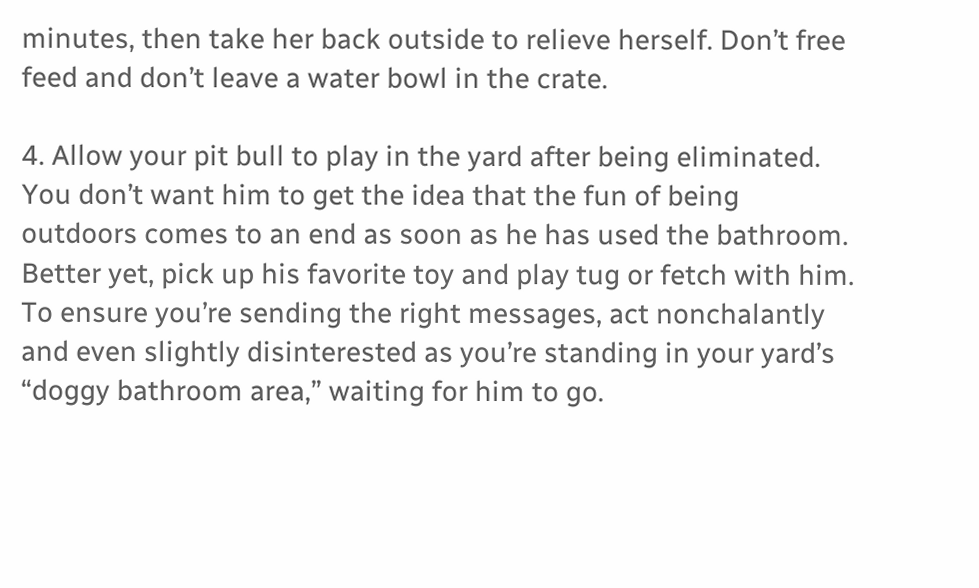minutes, then take her back outside to relieve herself. Don’t free feed and don’t leave a water bowl in the crate.

4. Allow your pit bull to play in the yard after being eliminated. You don’t want him to get the idea that the fun of being outdoors comes to an end as soon as he has used the bathroom. Better yet, pick up his favorite toy and play tug or fetch with him. To ensure you’re sending the right messages, act nonchalantly and even slightly disinterested as you’re standing in your yard’s “doggy bathroom area,” waiting for him to go.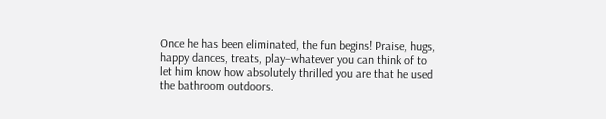Once he has been eliminated, the fun begins! Praise, hugs, happy dances, treats, play–whatever you can think of to let him know how absolutely thrilled you are that he used the bathroom outdoors.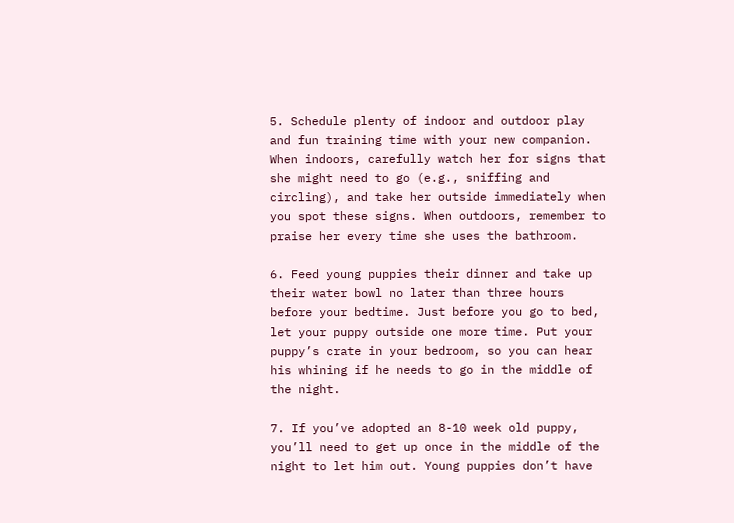5. Schedule plenty of indoor and outdoor play and fun training time with your new companion. When indoors, carefully watch her for signs that she might need to go (e.g., sniffing and circling), and take her outside immediately when you spot these signs. When outdoors, remember to praise her every time she uses the bathroom.

6. Feed young puppies their dinner and take up their water bowl no later than three hours before your bedtime. Just before you go to bed, let your puppy outside one more time. Put your puppy’s crate in your bedroom, so you can hear his whining if he needs to go in the middle of the night.

7. If you’ve adopted an 8-10 week old puppy, you’ll need to get up once in the middle of the night to let him out. Young puppies don’t have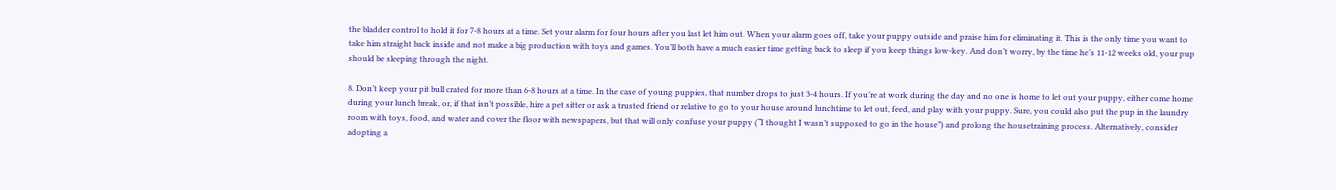the bladder control to hold it for 7-8 hours at a time. Set your alarm for four hours after you last let him out. When your alarm goes off, take your puppy outside and praise him for eliminating it. This is the only time you want to take him straight back inside and not make a big production with toys and games. You’ll both have a much easier time getting back to sleep if you keep things low-key. And don’t worry, by the time he’s 11-12 weeks old, your pup should be sleeping through the night.

8. Don’t keep your pit bull crated for more than 6-8 hours at a time. In the case of young puppies, that number drops to just 3-4 hours. If you’re at work during the day and no one is home to let out your puppy, either come home during your lunch break, or, if that isn’t possible, hire a pet sitter or ask a trusted friend or relative to go to your house around lunchtime to let out, feed, and play with your puppy. Sure, you could also put the pup in the laundry room with toys, food, and water and cover the floor with newspapers, but that will only confuse your puppy (“I thought I wasn’t supposed to go in the house”) and prolong the housetraining process. Alternatively, consider adopting a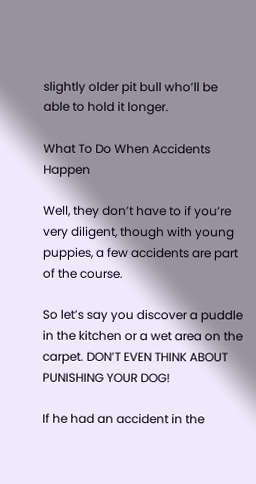slightly older pit bull who’ll be able to hold it longer.

What To Do When Accidents Happen

Well, they don’t have to if you’re very diligent, though with young puppies, a few accidents are part of the course.

So let’s say you discover a puddle in the kitchen or a wet area on the carpet. DON’T EVEN THINK ABOUT PUNISHING YOUR DOG!

If he had an accident in the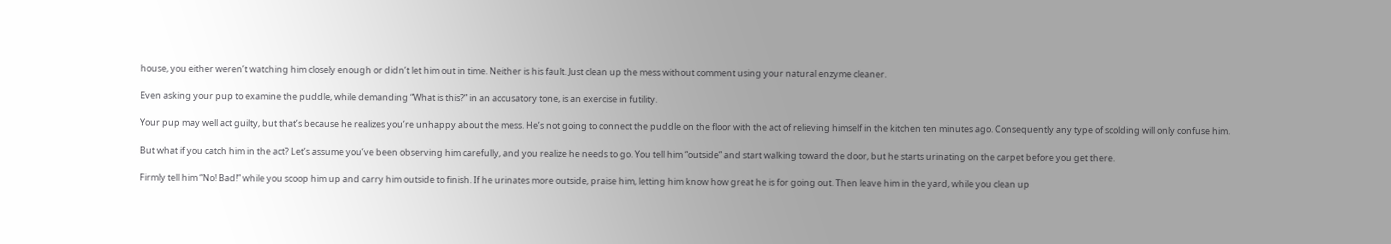house, you either weren’t watching him closely enough or didn’t let him out in time. Neither is his fault. Just clean up the mess without comment using your natural enzyme cleaner.

Even asking your pup to examine the puddle, while demanding “What is this?” in an accusatory tone, is an exercise in futility.

Your pup may well act guilty, but that’s because he realizes you’re unhappy about the mess. He’s not going to connect the puddle on the floor with the act of relieving himself in the kitchen ten minutes ago. Consequently any type of scolding will only confuse him.

But what if you catch him in the act? Let’s assume you’ve been observing him carefully, and you realize he needs to go. You tell him “outside” and start walking toward the door, but he starts urinating on the carpet before you get there.

Firmly tell him “No! Bad!” while you scoop him up and carry him outside to finish. If he urinates more outside, praise him, letting him know how great he is for going out. Then leave him in the yard, while you clean up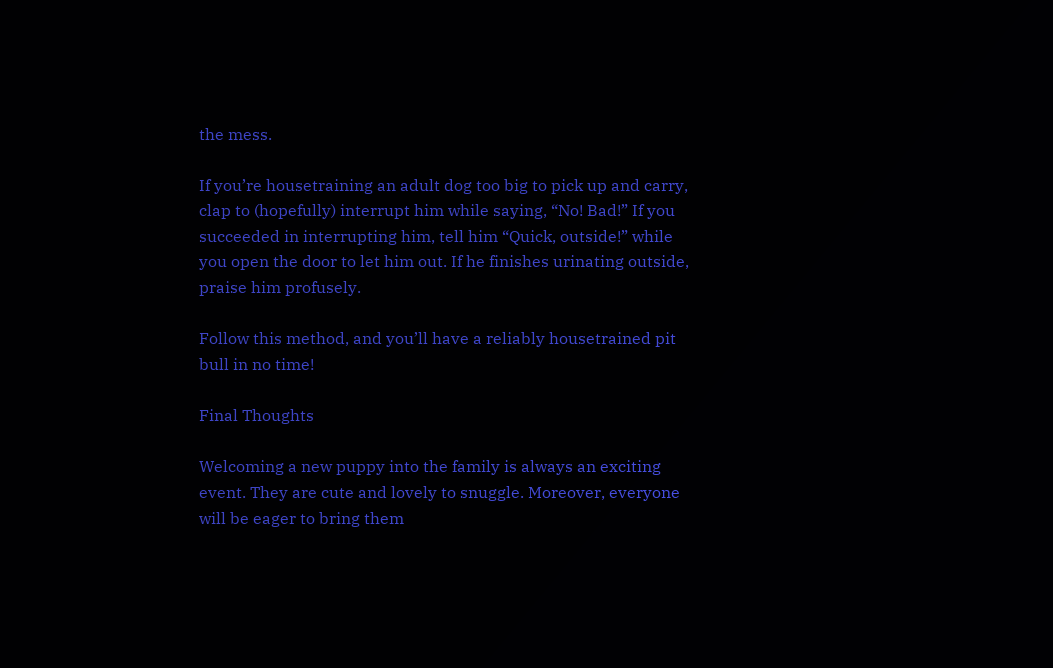the mess.

If you’re housetraining an adult dog too big to pick up and carry, clap to (hopefully) interrupt him while saying, “No! Bad!” If you succeeded in interrupting him, tell him “Quick, outside!” while you open the door to let him out. If he finishes urinating outside, praise him profusely.

Follow this method, and you’ll have a reliably housetrained pit bull in no time!

Final Thoughts

Welcoming a new puppy into the family is always an exciting event. They are cute and lovely to snuggle. Moreover, everyone will be eager to bring them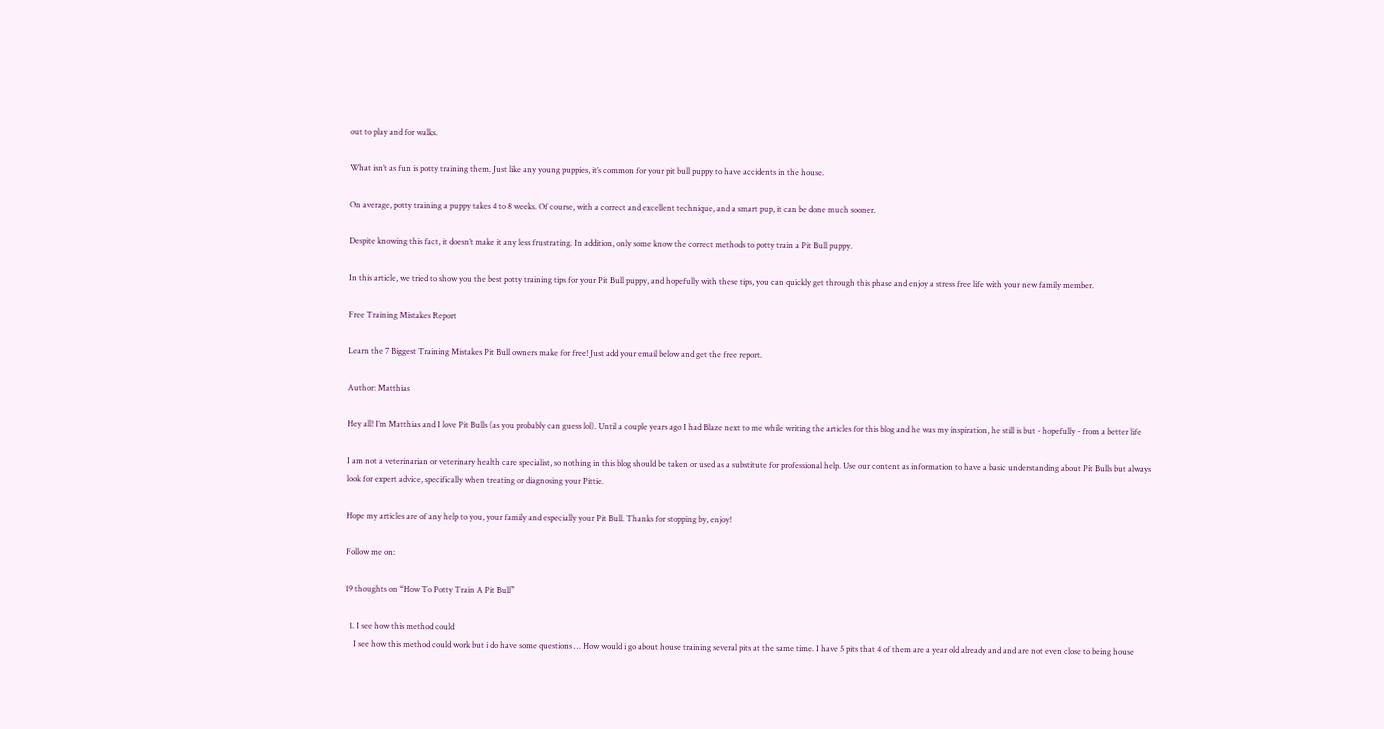out to play and for walks.

What isn’t as fun is potty training them. Just like any young puppies, it’s common for your pit bull puppy to have accidents in the house.

On average, potty training a puppy takes 4 to 8 weeks. Of course, with a correct and excellent technique, and a smart pup, it can be done much sooner.

Despite knowing this fact, it doesn’t make it any less frustrating. In addition, only some know the correct methods to potty train a Pit Bull puppy.

In this article, we tried to show you the best potty training tips for your Pit Bull puppy, and hopefully with these tips, you can quickly get through this phase and enjoy a stress free life with your new family member.

Free Training Mistakes Report

Learn the 7 Biggest Training Mistakes Pit Bull owners make for free! Just add your email below and get the free report.

Author: Matthias

Hey all! I’m Matthias and I love Pit Bulls (as you probably can guess lol). Until a couple years ago I had Blaze next to me while writing the articles for this blog and he was my inspiration, he still is but - hopefully - from a better life

I am not a veterinarian or veterinary health care specialist, so nothing in this blog should be taken or used as a substitute for professional help. Use our content as information to have a basic understanding about Pit Bulls but always look for expert advice, specifically when treating or diagnosing your Pittie.

Hope my articles are of any help to you, your family and especially your Pit Bull. Thanks for stopping by, enjoy!

Follow me on:

19 thoughts on “How To Potty Train A Pit Bull”

  1. I see how this method could
    I see how this method could work but i do have some questions … How would i go about house training several pits at the same time. I have 5 pits that 4 of them are a year old already and and are not even close to being house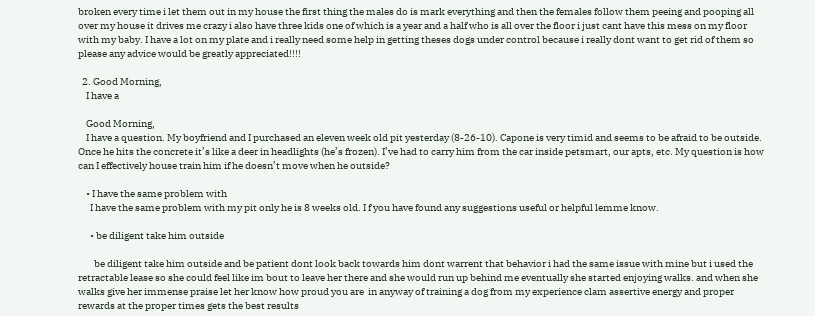broken every time i let them out in my house the first thing the males do is mark everything and then the females follow them peeing and pooping all over my house it drives me crazy i also have three kids one of which is a year and a half who is all over the floor i just cant have this mess on my floor with my baby. I have a lot on my plate and i really need some help in getting theses dogs under control because i really dont want to get rid of them so please any advice would be greatly appreciated!!!!

  2. Good Morning,
    I have a

    Good Morning,
    I have a question. My boyfriend and I purchased an eleven week old pit yesterday (8-26-10). Capone is very timid and seems to be afraid to be outside. Once he hits the concrete it’s like a deer in headlights (he’s frozen). I’ve had to carry him from the car inside petsmart, our apts, etc. My question is how can I effectively house train him if he doesn’t move when he outside?

    • I have the same problem with
      I have the same problem with my pit only he is 8 weeks old. I f you have found any suggestions useful or helpful lemme know.

      • be diligent take him outside

        be diligent take him outside and be patient dont look back towards him dont warrent that behavior i had the same issue with mine but i used the retractable lease so she could feel like im bout to leave her there and she would run up behind me eventually she started enjoying walks. and when she walks give her immense praise let her know how proud you are  in anyway of training a dog from my experience clam assertive energy and proper rewards at the proper times gets the best results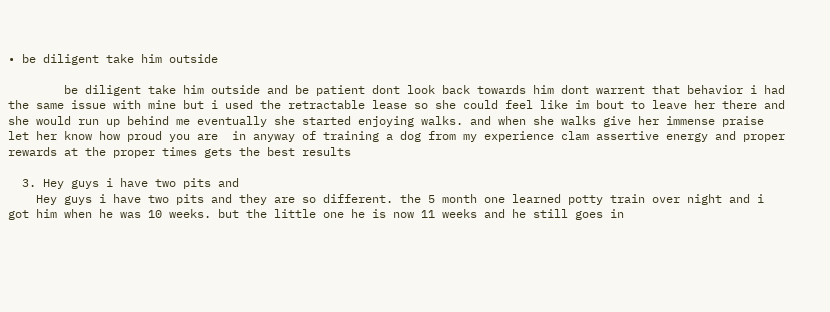• be diligent take him outside

        be diligent take him outside and be patient dont look back towards him dont warrent that behavior i had the same issue with mine but i used the retractable lease so she could feel like im bout to leave her there and she would run up behind me eventually she started enjoying walks. and when she walks give her immense praise let her know how proud you are  in anyway of training a dog from my experience clam assertive energy and proper rewards at the proper times gets the best results

  3. Hey guys i have two pits and
    Hey guys i have two pits and they are so different. the 5 month one learned potty train over night and i got him when he was 10 weeks. but the little one he is now 11 weeks and he still goes in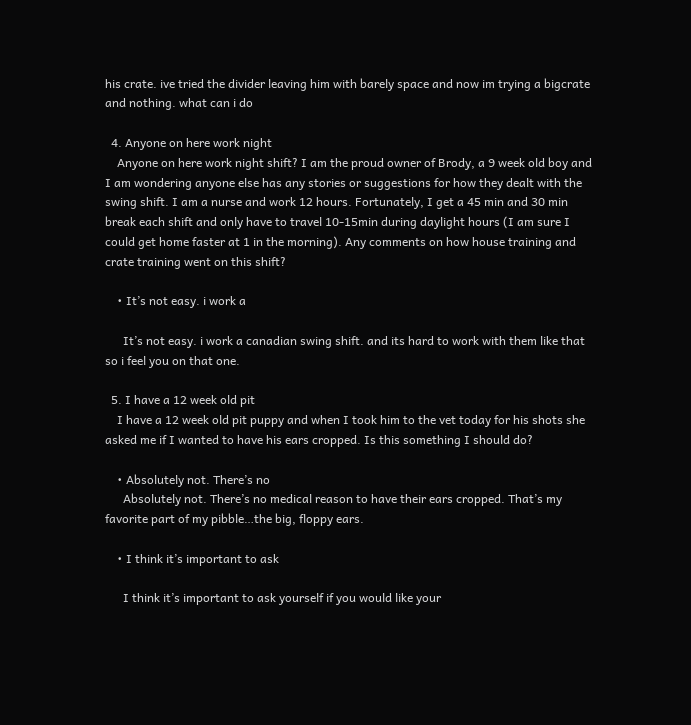his crate. ive tried the divider leaving him with barely space and now im trying a bigcrate and nothing. what can i do

  4. Anyone on here work night
    Anyone on here work night shift? I am the proud owner of Brody, a 9 week old boy and I am wondering anyone else has any stories or suggestions for how they dealt with the swing shift. I am a nurse and work 12 hours. Fortunately, I get a 45 min and 30 min break each shift and only have to travel 10-15min during daylight hours (I am sure I could get home faster at 1 in the morning). Any comments on how house training and crate training went on this shift?

    • It’s not easy. i work a

      It’s not easy. i work a canadian swing shift. and its hard to work with them like that so i feel you on that one.

  5. I have a 12 week old pit
    I have a 12 week old pit puppy and when I took him to the vet today for his shots she asked me if I wanted to have his ears cropped. Is this something I should do?

    • Absolutely not. There’s no
      Absolutely not. There’s no medical reason to have their ears cropped. That’s my favorite part of my pibble…the big, floppy ears.

    • I think it’s important to ask

      I think it’s important to ask yourself if you would like your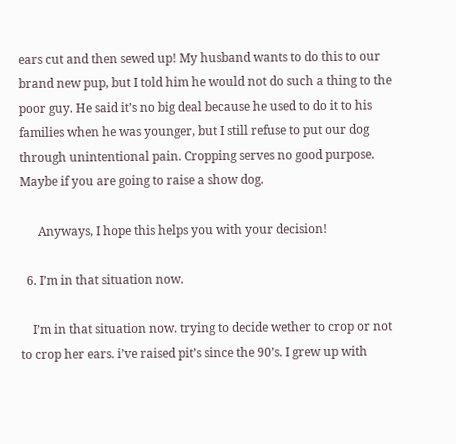ears cut and then sewed up! My husband wants to do this to our brand new pup, but I told him he would not do such a thing to the poor guy. He said it’s no big deal because he used to do it to his families when he was younger, but I still refuse to put our dog through unintentional pain. Cropping serves no good purpose. Maybe if you are going to raise a show dog.

      Anyways, I hope this helps you with your decision!

  6. I’m in that situation now.

    I’m in that situation now. trying to decide wether to crop or not to crop her ears. i’ve raised pit’s since the 90’s. I grew up with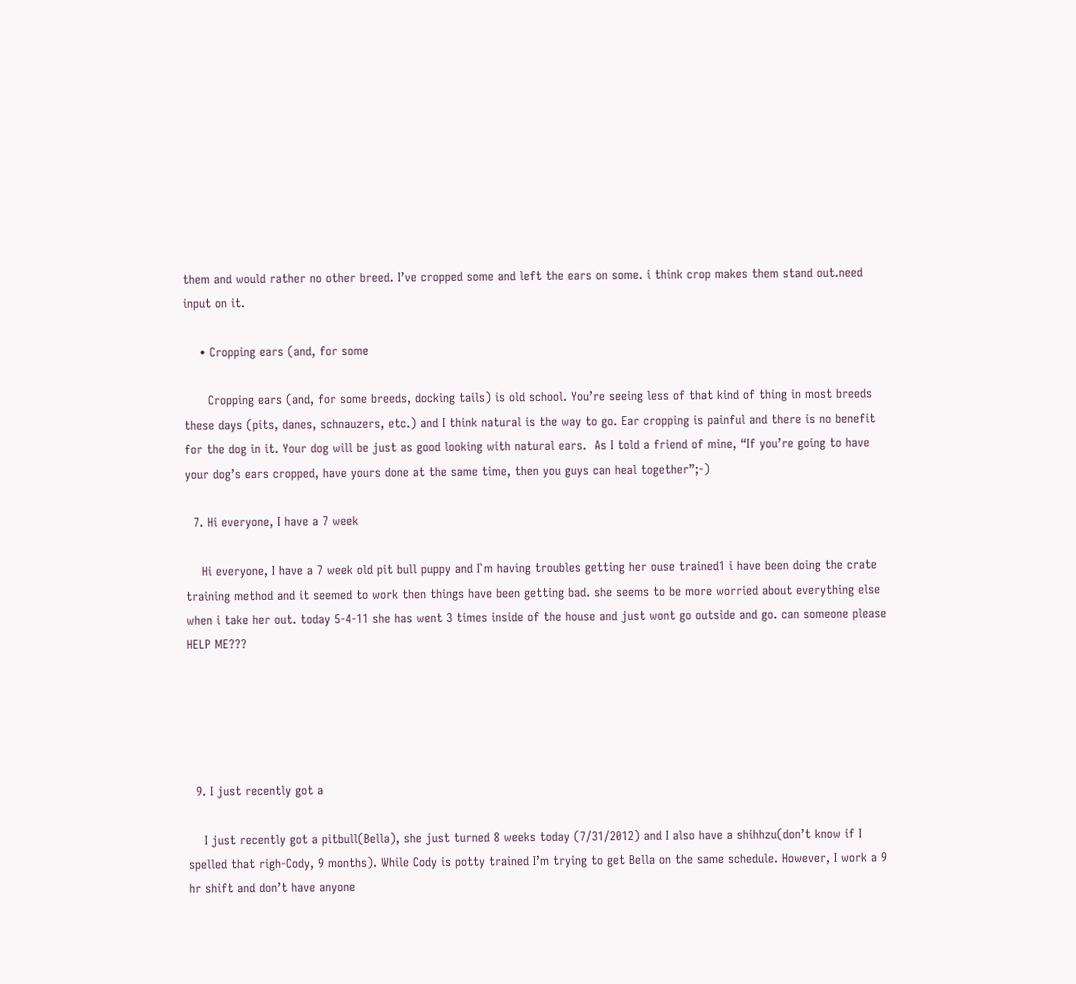them and would rather no other breed. I’ve cropped some and left the ears on some. i think crop makes them stand out.need input on it.

    • Cropping ears (and, for some

      Cropping ears (and, for some breeds, docking tails) is old school. You’re seeing less of that kind of thing in most breeds these days (pits, danes, schnauzers, etc.) and I think natural is the way to go. Ear cropping is painful and there is no benefit for the dog in it. Your dog will be just as good looking with natural ears.  As I told a friend of mine, “If you’re going to have your dog’s ears cropped, have yours done at the same time, then you guys can heal together”;-)

  7. Hi everyone, I have a 7 week

    Hi everyone, I have a 7 week old pit bull puppy and I`m having troubles getting her ouse trained1 i have been doing the crate training method and it seemed to work then things have been getting bad. she seems to be more worried about everything else when i take her out. today 5-4-11 she has went 3 times inside of the house and just wont go outside and go. can someone please HELP ME???





  9. I just recently got a

    I just recently got a pitbull(Bella), she just turned 8 weeks today (7/31/2012) and I also have a shihhzu(don’t know if I spelled that righ-Cody, 9 months). While Cody is potty trained I’m trying to get Bella on the same schedule. However, I work a 9 hr shift and don’t have anyone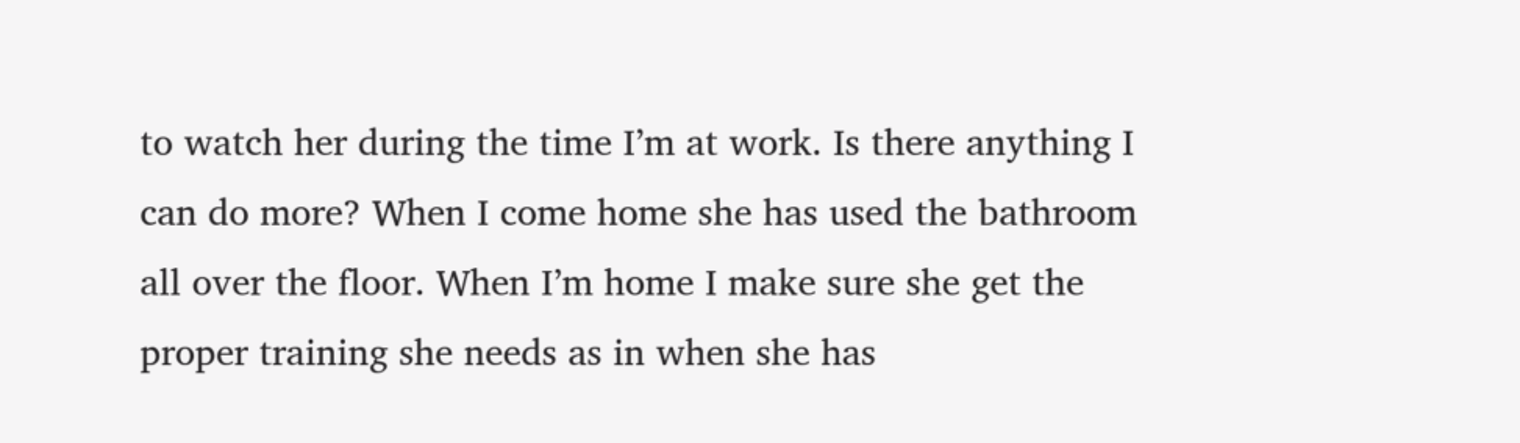to watch her during the time I’m at work. Is there anything I can do more? When I come home she has used the bathroom all over the floor. When I’m home I make sure she get the proper training she needs as in when she has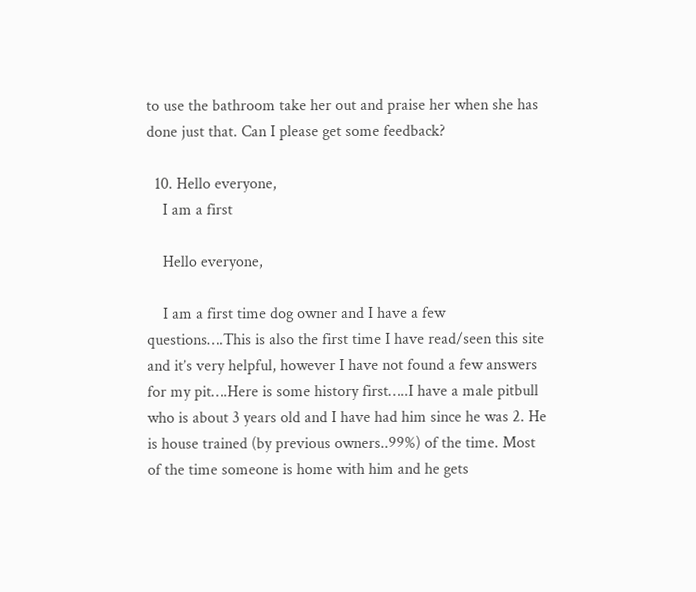to use the bathroom take her out and praise her when she has done just that. Can I please get some feedback?

  10. Hello everyone,
    I am a first

    Hello everyone,

    I am a first time dog owner and I have a few questions….This is also the first time I have read/seen this site and it’s very helpful, however I have not found a few answers for my pit….Here is some history first…..I have a male pitbull who is about 3 years old and I have had him since he was 2. He is house trained (by previous owners..99%) of the time. Most of the time someone is home with him and he gets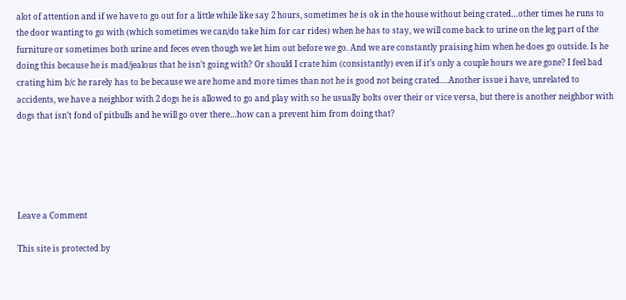alot of attention and if we have to go out for a little while like say 2 hours, sometimes he is ok in the house without being crated…other times he runs to the door wanting to go with (which sometimes we can/do take him for car rides) when he has to stay, we will come back to urine on the leg part of the furniture or sometimes both urine and feces even though we let him out before we go. And we are constantly praising him when he does go outside. Is he doing this because he is mad/jealous that he isn’t going with? Or should I crate him (consistantly) even if it’s only a couple hours we are gone? I feel bad crating him b/c he rarely has to be because we are home and more times than not he is good not being crated….Another issue i have, unrelated to accidents, we have a neighbor with 2 dogs he is allowed to go and play with so he usually bolts over their or vice versa, but there is another neighbor with dogs that isn’t fond of pitbulls and he will go over there…how can a prevent him from doing that?





Leave a Comment

This site is protected by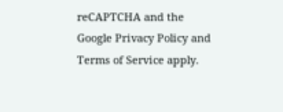reCAPTCHA and the Google Privacy Policy and Terms of Service apply.